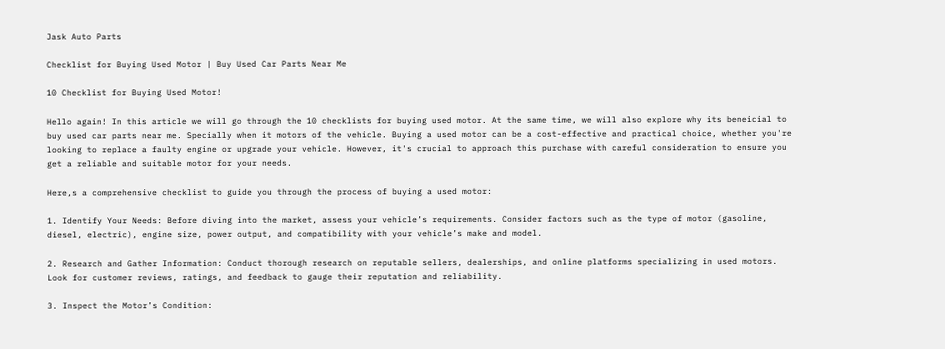Jask Auto Parts

Checklist for Buying Used Motor | Buy Used Car Parts Near Me

10 Checklist for Buying Used Motor!

Hello again! In this article we will go through the 10 checklists for buying used motor. At the same time, we will also explore why its beneicial to buy used car parts near me. Specially when it motors of the vehicle. Buying a used motor can be a cost-effective and practical choice, whether you're looking to replace a faulty engine or upgrade your vehicle. However, it's crucial to approach this purchase with careful consideration to ensure you get a reliable and suitable motor for your needs.

Here,s a comprehensive checklist to guide you through the process of buying a used motor:

1. Identify Your Needs: Before diving into the market, assess your vehicle’s requirements. Consider factors such as the type of motor (gasoline, diesel, electric), engine size, power output, and compatibility with your vehicle’s make and model.

2. Research and Gather Information: Conduct thorough research on reputable sellers, dealerships, and online platforms specializing in used motors. Look for customer reviews, ratings, and feedback to gauge their reputation and reliability.

3. Inspect the Motor’s Condition: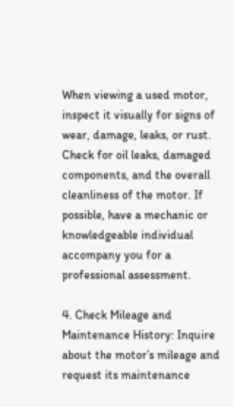When viewing a used motor, inspect it visually for signs of wear, damage, leaks, or rust. Check for oil leaks, damaged components, and the overall cleanliness of the motor. If possible, have a mechanic or knowledgeable individual accompany you for a professional assessment.

4. Check Mileage and Maintenance History: Inquire about the motor’s mileage and request its maintenance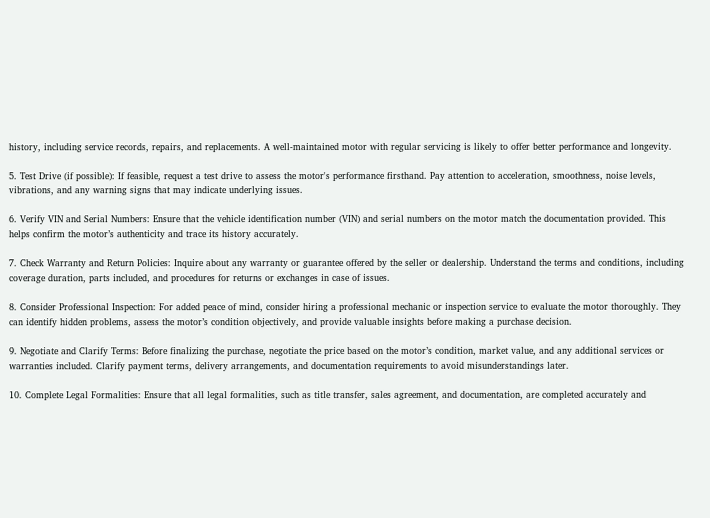history, including service records, repairs, and replacements. A well-maintained motor with regular servicing is likely to offer better performance and longevity.

5. Test Drive (if possible): If feasible, request a test drive to assess the motor's performance firsthand. Pay attention to acceleration, smoothness, noise levels, vibrations, and any warning signs that may indicate underlying issues.

6. Verify VIN and Serial Numbers: Ensure that the vehicle identification number (VIN) and serial numbers on the motor match the documentation provided. This helps confirm the motor’s authenticity and trace its history accurately.

7. Check Warranty and Return Policies: Inquire about any warranty or guarantee offered by the seller or dealership. Understand the terms and conditions, including coverage duration, parts included, and procedures for returns or exchanges in case of issues.

8. Consider Professional Inspection: For added peace of mind, consider hiring a professional mechanic or inspection service to evaluate the motor thoroughly. They can identify hidden problems, assess the motor’s condition objectively, and provide valuable insights before making a purchase decision.

9. Negotiate and Clarify Terms: Before finalizing the purchase, negotiate the price based on the motor’s condition, market value, and any additional services or warranties included. Clarify payment terms, delivery arrangements, and documentation requirements to avoid misunderstandings later.

10. Complete Legal Formalities: Ensure that all legal formalities, such as title transfer, sales agreement, and documentation, are completed accurately and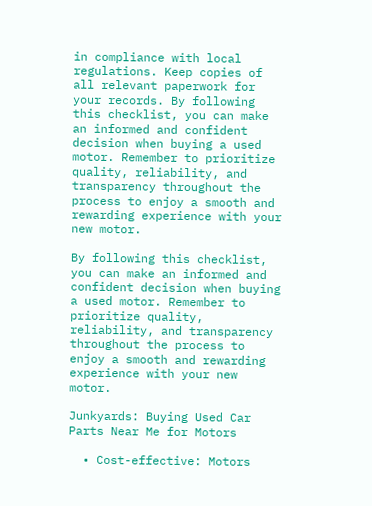in compliance with local regulations. Keep copies of all relevant paperwork for your records. By following this checklist, you can make an informed and confident decision when buying a used motor. Remember to prioritize quality, reliability, and transparency throughout the process to enjoy a smooth and rewarding experience with your new motor.

By following this checklist, you can make an informed and confident decision when buying a used motor. Remember to prioritize quality, reliability, and transparency throughout the process to enjoy a smooth and rewarding experience with your new motor.

Junkyards: Buying Used Car Parts Near Me for Motors

  • Cost-effective: Motors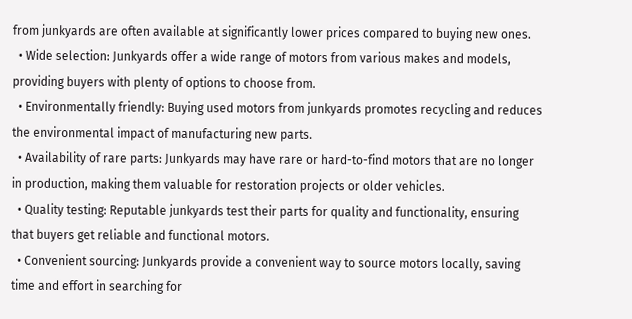from junkyards are often available at significantly lower prices compared to buying new ones.
  • Wide selection: Junkyards offer a wide range of motors from various makes and models, providing buyers with plenty of options to choose from.
  • Environmentally friendly: Buying used motors from junkyards promotes recycling and reduces the environmental impact of manufacturing new parts.
  • Availability of rare parts: Junkyards may have rare or hard-to-find motors that are no longer in production, making them valuable for restoration projects or older vehicles.
  • Quality testing: Reputable junkyards test their parts for quality and functionality, ensuring that buyers get reliable and functional motors.
  • Convenient sourcing: Junkyards provide a convenient way to source motors locally, saving time and effort in searching for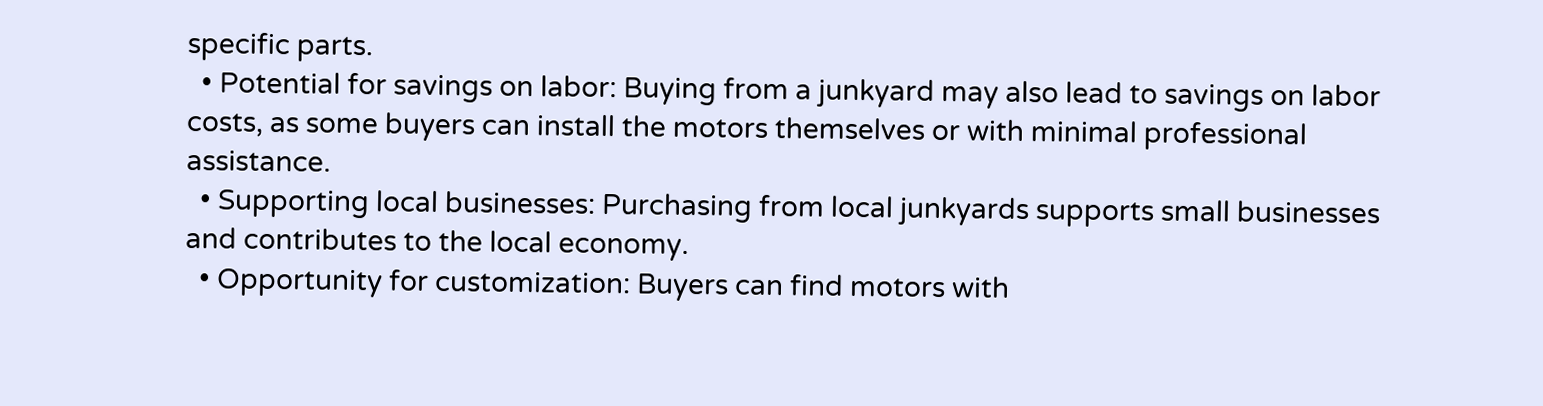specific parts.
  • Potential for savings on labor: Buying from a junkyard may also lead to savings on labor costs, as some buyers can install the motors themselves or with minimal professional assistance.
  • Supporting local businesses: Purchasing from local junkyards supports small businesses and contributes to the local economy.
  • Opportunity for customization: Buyers can find motors with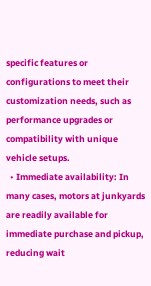specific features or configurations to meet their customization needs, such as performance upgrades or compatibility with unique vehicle setups.
  • Immediate availability: In many cases, motors at junkyards are readily available for immediate purchase and pickup, reducing wait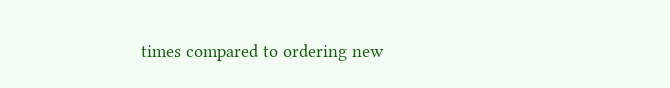times compared to ordering new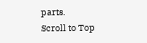parts.
Scroll to Top